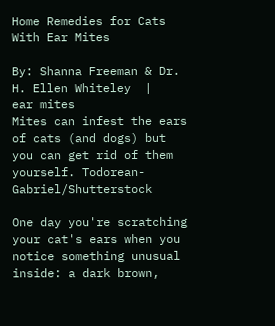Home Remedies for Cats With Ear Mites

By: Shanna Freeman & Dr. H. Ellen Whiteley  |
ear mites
Mites can infest the ears of cats (and dogs) but you can get rid of them yourself. Todorean-Gabriel/Shutterstock

One day you're scratching your cat's ears when you notice something unusual inside: a dark brown,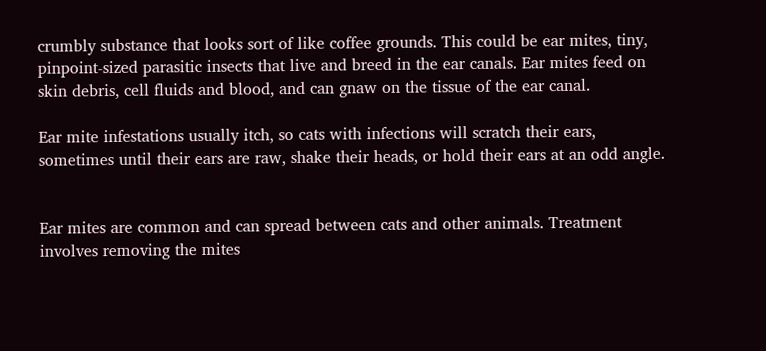crumbly substance that looks sort of like coffee grounds. This could be ear mites, tiny, pinpoint-sized parasitic insects that live and breed in the ear canals. Ear mites feed on skin debris, cell fluids and blood, and can gnaw on the tissue of the ear canal.

Ear mite infestations usually itch, so cats with infections will scratch their ears, sometimes until their ears are raw, shake their heads, or hold their ears at an odd angle.


Ear mites are common and can spread between cats and other animals. Treatment involves removing the mites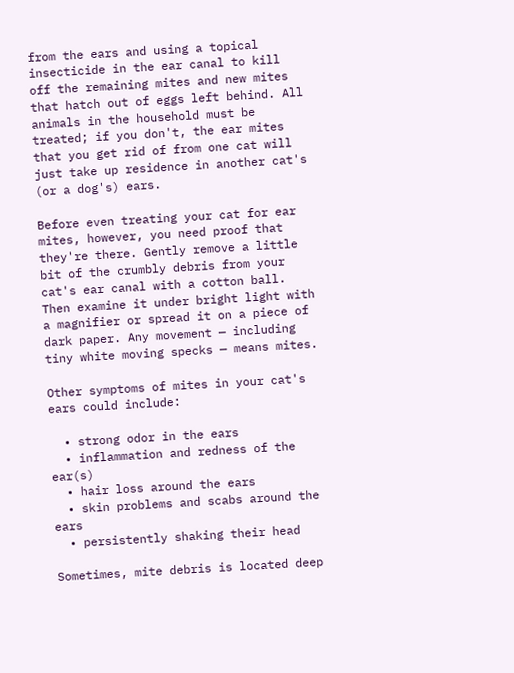from the ears and using a topical insecticide in the ear canal to kill off the remaining mites and new mites that hatch out of eggs left behind. All animals in the household must be treated; if you don't, the ear mites that you get rid of from one cat will just take up residence in another cat's (or a dog's) ears.

Before even treating your cat for ear mites, however, you need proof that they're there. Gently remove a little bit of the crumbly debris from your cat's ear canal with a cotton ball. Then examine it under bright light with a magnifier or spread it on a piece of dark paper. Any movement — including tiny white moving specks — means mites.

Other symptoms of mites in your cat's ears could include:

  • strong odor in the ears
  • inflammation and redness of the ear(s)
  • hair loss around the ears
  • skin problems and scabs around the ears
  • persistently shaking their head

Sometimes, mite debris is located deep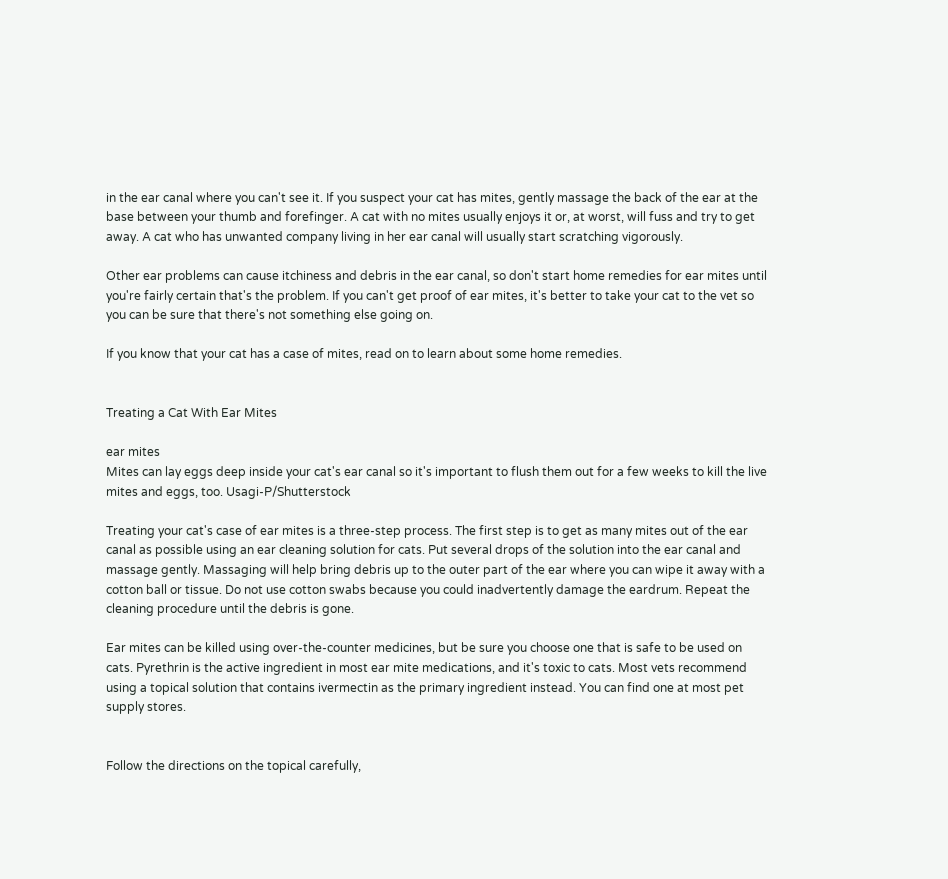in the ear canal where you can't see it. If you suspect your cat has mites, gently massage the back of the ear at the base between your thumb and forefinger. A cat with no mites usually enjoys it or, at worst, will fuss and try to get away. A cat who has unwanted company living in her ear canal will usually start scratching vigorously.

Other ear problems can cause itchiness and debris in the ear canal, so don't start home remedies for ear mites until you're fairly certain that's the problem. If you can't get proof of ear mites, it's better to take your cat to the vet so you can be sure that there's not something else going on.

If you know that your cat has a case of mites, read on to learn about some home remedies.


Treating a Cat With Ear Mites

ear mites
Mites can lay eggs deep inside your cat's ear canal so it's important to flush them out for a few weeks to kill the live mites and eggs, too. Usagi-P/Shutterstock

Treating your cat's case of ear mites is a three-step process. The first step is to get as many mites out of the ear canal as possible using an ear cleaning solution for cats. Put several drops of the solution into the ear canal and massage gently. Massaging will help bring debris up to the outer part of the ear where you can wipe it away with a cotton ball or tissue. Do not use cotton swabs because you could inadvertently damage the eardrum. Repeat the cleaning procedure until the debris is gone.

Ear mites can be killed using over-the-counter medicines, but be sure you choose one that is safe to be used on cats. Pyrethrin is the active ingredient in most ear mite medications, and it's toxic to cats. Most vets recommend using a topical solution that contains ivermectin as the primary ingredient instead. You can find one at most pet supply stores.


Follow the directions on the topical carefully,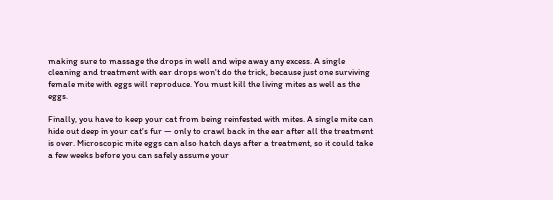making sure to massage the drops in well and wipe away any excess. A single cleaning and treatment with ear drops won't do the trick, because just one surviving female mite with eggs will reproduce. You must kill the living mites as well as the eggs.

Finally, you have to keep your cat from being reinfested with mites. A single mite can hide out deep in your cat's fur — only to crawl back in the ear after all the treatment is over. Microscopic mite eggs can also hatch days after a treatment, so it could take a few weeks before you can safely assume your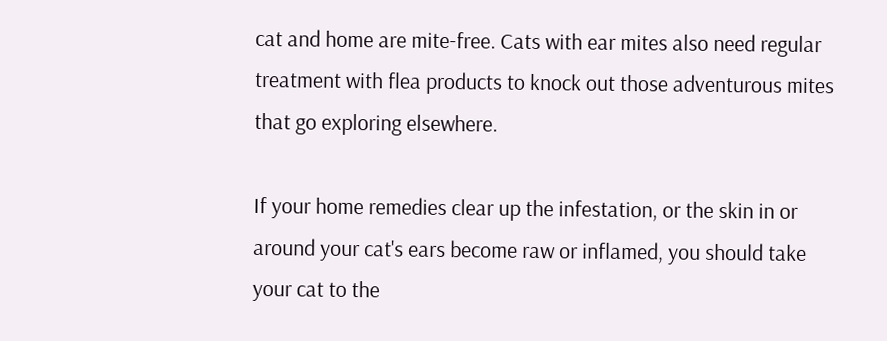cat and home are mite-free. Cats with ear mites also need regular treatment with flea products to knock out those adventurous mites that go exploring elsewhere.

If your home remedies clear up the infestation, or the skin in or around your cat's ears become raw or inflamed, you should take your cat to the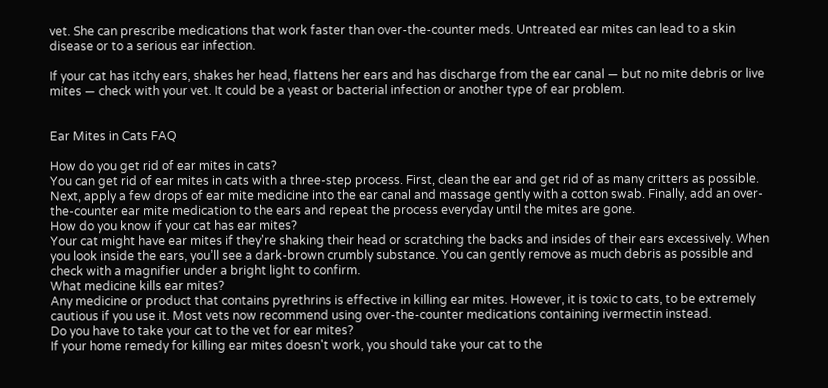vet. She can prescribe medications that work faster than over-the-counter meds. Untreated ear mites can lead to a skin disease or to a serious ear infection.

If your cat has itchy ears, shakes her head, flattens her ears and has discharge from the ear canal — but no mite debris or live mites — check with your vet. It could be a yeast or bacterial infection or another type of ear problem.


Ear Mites in Cats FAQ

How do you get rid of ear mites in cats?
You can get rid of ear mites in cats with a three-step process. First, clean the ear and get rid of as many critters as possible. Next, apply a few drops of ear mite medicine into the ear canal and massage gently with a cotton swab. Finally, add an over-the-counter ear mite medication to the ears and repeat the process everyday until the mites are gone.
How do you know if your cat has ear mites?
Your cat might have ear mites if they're shaking their head or scratching the backs and insides of their ears excessively. When you look inside the ears, you’ll see a dark-brown crumbly substance. You can gently remove as much debris as possible and check with a magnifier under a bright light to confirm.
What medicine kills ear mites?
Any medicine or product that contains pyrethrins is effective in killing ear mites. However, it is toxic to cats, to be extremely cautious if you use it. Most vets now recommend using over-the-counter medications containing ivermectin instead.
Do you have to take your cat to the vet for ear mites?
If your home remedy for killing ear mites doesn't work, you should take your cat to the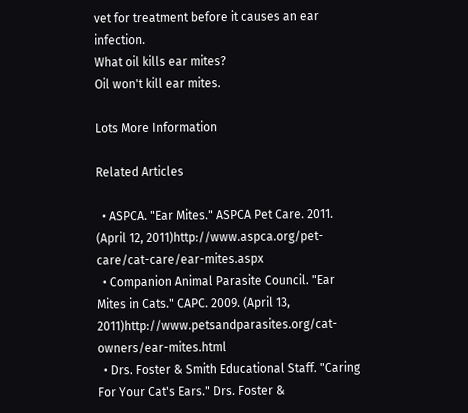vet for treatment before it causes an ear infection.
What oil kills ear mites?
Oil won't kill ear mites.

Lots More Information

Related Articles

  • ASPCA. "Ear Mites." ASPCA Pet Care. 2011. (April 12, 2011)http://www.aspca.org/pet-care/cat-care/ear-mites.aspx
  • Companion Animal Parasite Council. "Ear Mites in Cats." CAPC. 2009. (April 13, 2011)http://www.petsandparasites.org/cat-owners/ear-mites.html
  • Drs. Foster & Smith Educational Staff. "Caring For Your Cat's Ears." Drs. Foster &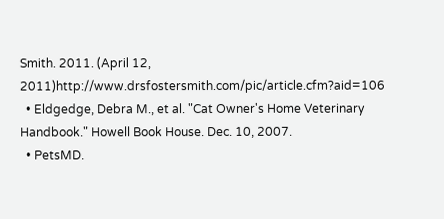Smith. 2011. (April 12, 2011)http://www.drsfostersmith.com/pic/article.cfm?aid=106
  • Eldgedge, Debra M., et al. "Cat Owner's Home Veterinary Handbook." Howell Book House. Dec. 10, 2007.
  • PetsMD.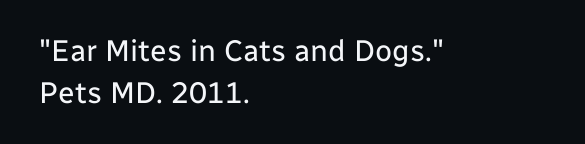"Ear Mites in Cats and Dogs." Pets MD. 2011.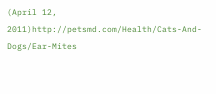(April 12, 2011)http://petsmd.com/Health/Cats-And-Dogs/Ear-Mites